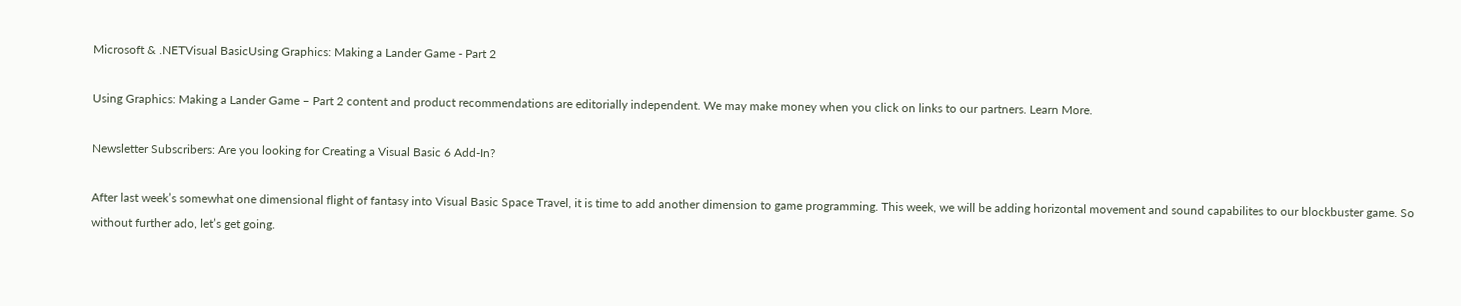Microsoft & .NETVisual BasicUsing Graphics: Making a Lander Game - Part 2

Using Graphics: Making a Lander Game – Part 2 content and product recommendations are editorially independent. We may make money when you click on links to our partners. Learn More.

Newsletter Subscribers: Are you looking for Creating a Visual Basic 6 Add-In?

After last week’s somewhat one dimensional flight of fantasy into Visual Basic Space Travel, it is time to add another dimension to game programming. This week, we will be adding horizontal movement and sound capabilites to our blockbuster game. So without further ado, let’s get going.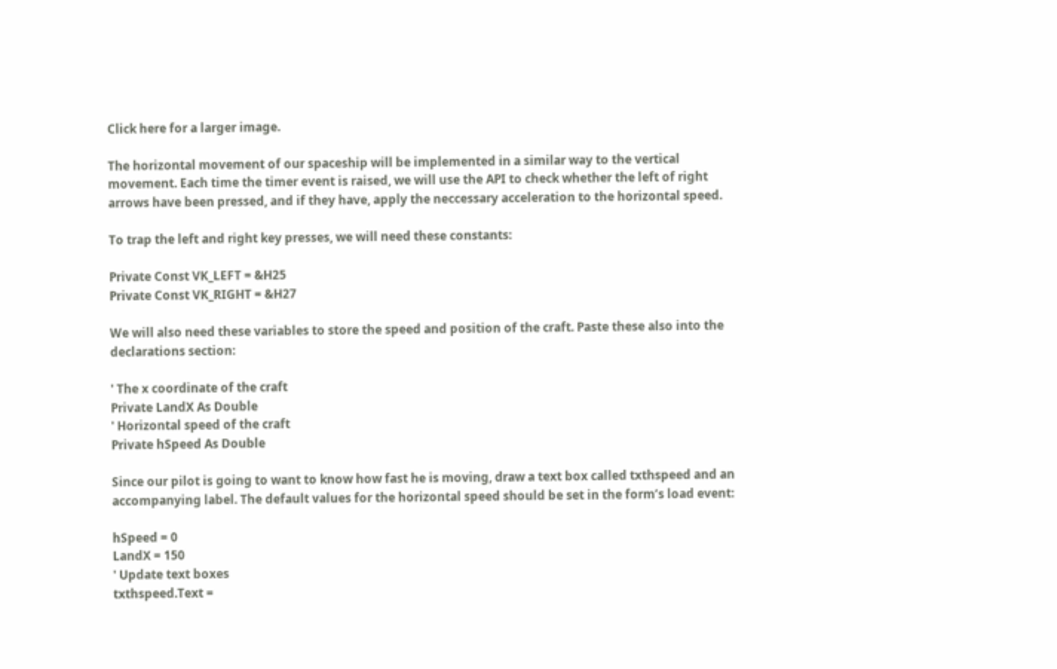Click here for a larger image.

The horizontal movement of our spaceship will be implemented in a similar way to the vertical movement. Each time the timer event is raised, we will use the API to check whether the left of right arrows have been pressed, and if they have, apply the neccessary acceleration to the horizontal speed.

To trap the left and right key presses, we will need these constants:

Private Const VK_LEFT = &H25
Private Const VK_RIGHT = &H27

We will also need these variables to store the speed and position of the craft. Paste these also into the declarations section:

' The x coordinate of the craft
Private LandX As Double
' Horizontal speed of the craft
Private hSpeed As Double

Since our pilot is going to want to know how fast he is moving, draw a text box called txthspeed and an accompanying label. The default values for the horizontal speed should be set in the form’s load event:

hSpeed = 0
LandX = 150
' Update text boxes
txthspeed.Text =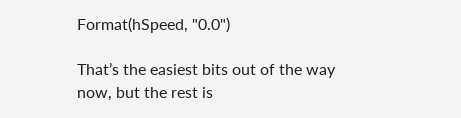Format(hSpeed, "0.0")

That’s the easiest bits out of the way now, but the rest is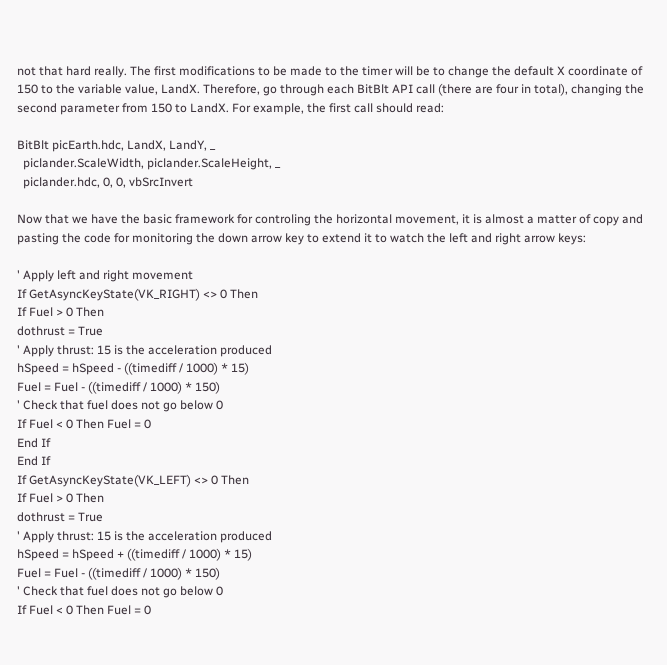not that hard really. The first modifications to be made to the timer will be to change the default X coordinate of 150 to the variable value, LandX. Therefore, go through each BitBlt API call (there are four in total), changing the second parameter from 150 to LandX. For example, the first call should read:

BitBlt picEarth.hdc, LandX, LandY, _
  piclander.ScaleWidth, piclander.ScaleHeight, _
  piclander.hdc, 0, 0, vbSrcInvert

Now that we have the basic framework for controling the horizontal movement, it is almost a matter of copy and pasting the code for monitoring the down arrow key to extend it to watch the left and right arrow keys:

' Apply left and right movement
If GetAsyncKeyState(VK_RIGHT) <> 0 Then
If Fuel > 0 Then
dothrust = True
' Apply thrust: 15 is the acceleration produced
hSpeed = hSpeed - ((timediff / 1000) * 15)
Fuel = Fuel - ((timediff / 1000) * 150)
' Check that fuel does not go below 0
If Fuel < 0 Then Fuel = 0
End If
End If
If GetAsyncKeyState(VK_LEFT) <> 0 Then
If Fuel > 0 Then
dothrust = True
' Apply thrust: 15 is the acceleration produced
hSpeed = hSpeed + ((timediff / 1000) * 15)
Fuel = Fuel - ((timediff / 1000) * 150)
' Check that fuel does not go below 0
If Fuel < 0 Then Fuel = 0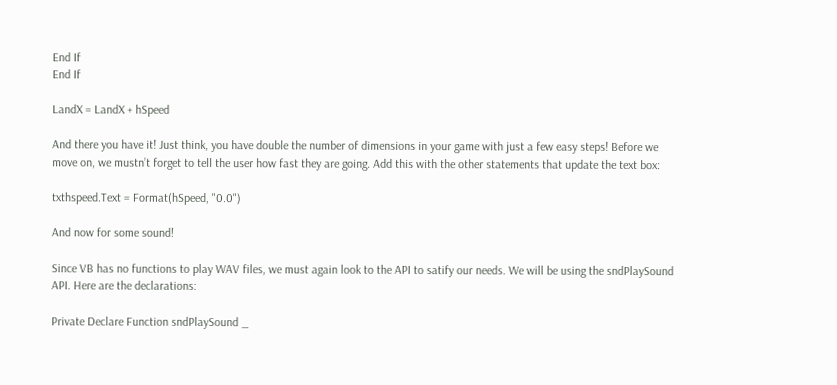End If
End If

LandX = LandX + hSpeed

And there you have it! Just think, you have double the number of dimensions in your game with just a few easy steps! Before we move on, we mustn’t forget to tell the user how fast they are going. Add this with the other statements that update the text box:

txthspeed.Text = Format(hSpeed, "0.0")

And now for some sound!

Since VB has no functions to play WAV files, we must again look to the API to satify our needs. We will be using the sndPlaySound API. Here are the declarations:

Private Declare Function sndPlaySound _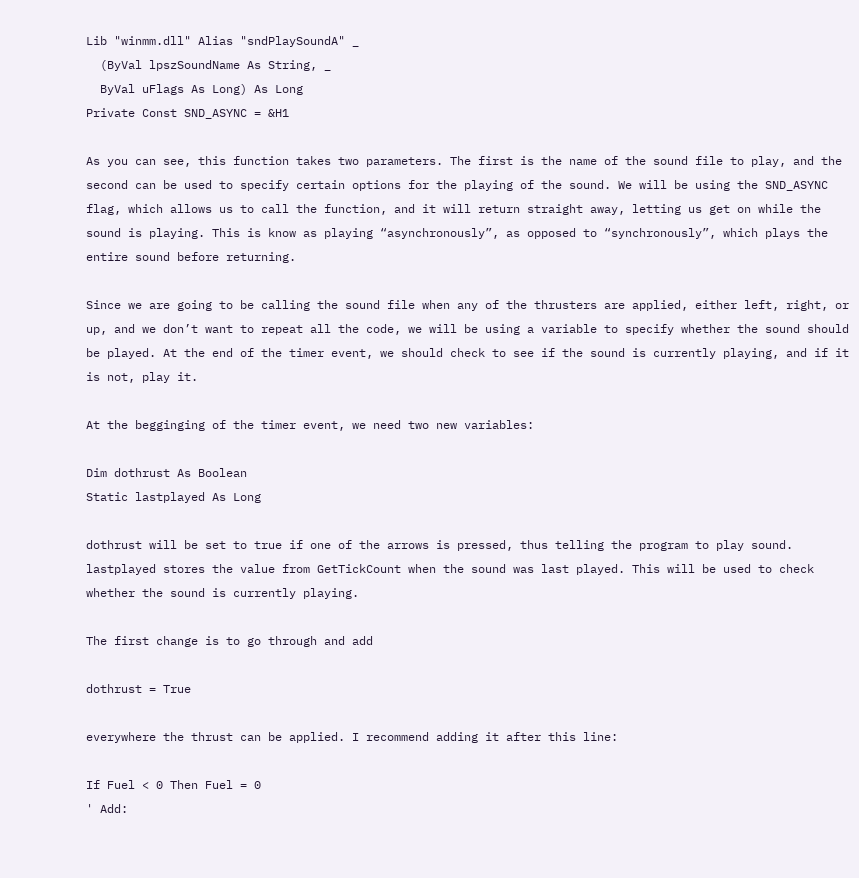Lib "winmm.dll" Alias "sndPlaySoundA" _
  (ByVal lpszSoundName As String, _
  ByVal uFlags As Long) As Long
Private Const SND_ASYNC = &H1

As you can see, this function takes two parameters. The first is the name of the sound file to play, and the second can be used to specify certain options for the playing of the sound. We will be using the SND_ASYNC flag, which allows us to call the function, and it will return straight away, letting us get on while the sound is playing. This is know as playing “asynchronously”, as opposed to “synchronously”, which plays the entire sound before returning.

Since we are going to be calling the sound file when any of the thrusters are applied, either left, right, or up, and we don’t want to repeat all the code, we will be using a variable to specify whether the sound should be played. At the end of the timer event, we should check to see if the sound is currently playing, and if it is not, play it.

At the begginging of the timer event, we need two new variables:

Dim dothrust As Boolean
Static lastplayed As Long

dothrust will be set to true if one of the arrows is pressed, thus telling the program to play sound. lastplayed stores the value from GetTickCount when the sound was last played. This will be used to check whether the sound is currently playing.

The first change is to go through and add

dothrust = True

everywhere the thrust can be applied. I recommend adding it after this line:

If Fuel < 0 Then Fuel = 0
' Add: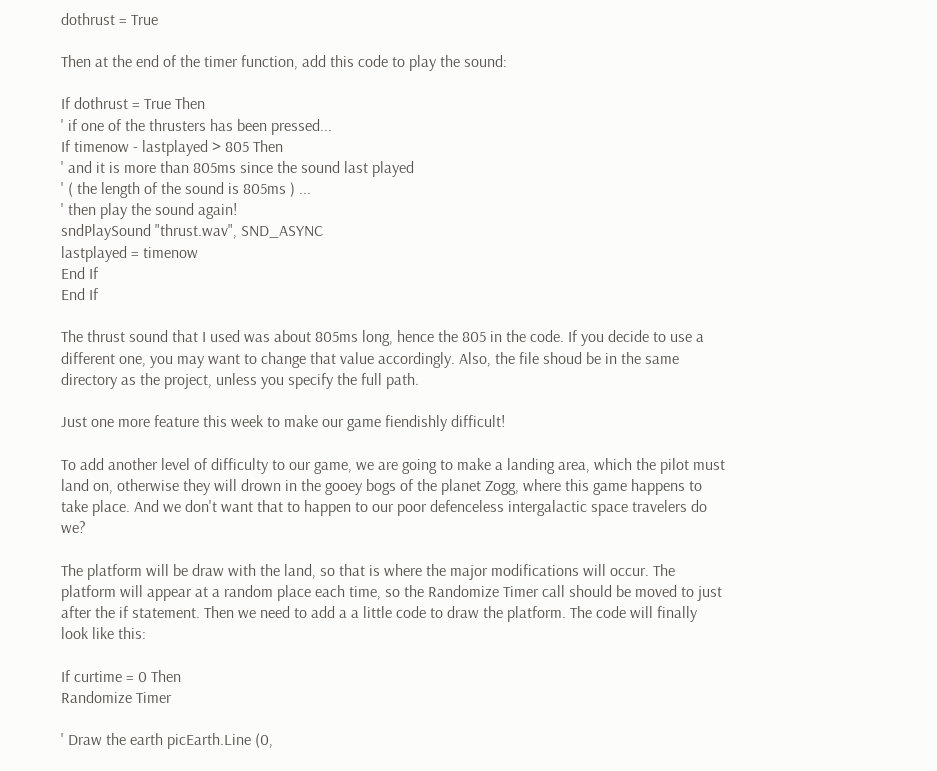dothrust = True

Then at the end of the timer function, add this code to play the sound:

If dothrust = True Then
' if one of the thrusters has been pressed...
If timenow - lastplayed > 805 Then
' and it is more than 805ms since the sound last played
' ( the length of the sound is 805ms ) ...
' then play the sound again!
sndPlaySound "thrust.wav", SND_ASYNC
lastplayed = timenow
End If
End If

The thrust sound that I used was about 805ms long, hence the 805 in the code. If you decide to use a different one, you may want to change that value accordingly. Also, the file shoud be in the same directory as the project, unless you specify the full path.

Just one more feature this week to make our game fiendishly difficult!

To add another level of difficulty to our game, we are going to make a landing area, which the pilot must land on, otherwise they will drown in the gooey bogs of the planet Zogg, where this game happens to take place. And we don't want that to happen to our poor defenceless intergalactic space travelers do we?

The platform will be draw with the land, so that is where the major modifications will occur. The platform will appear at a random place each time, so the Randomize Timer call should be moved to just after the if statement. Then we need to add a a little code to draw the platform. The code will finally look like this:

If curtime = 0 Then
Randomize Timer

' Draw the earth picEarth.Line (0,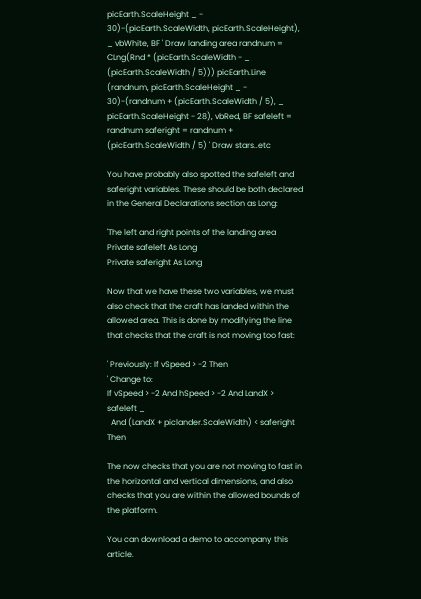picEarth.ScaleHeight _ - 30)-(picEarth.ScaleWidth, picEarth.ScaleHeight), _ vbWhite, BF ' Draw landing area randnum = CLng(Rnd * (picEarth.ScaleWidth - _ (picEarth.ScaleWidth / 5))) picEarth.Line (randnum, picEarth.ScaleHeight _ - 30)-(randnum + (picEarth.ScaleWidth / 5), _ picEarth.ScaleHeight - 28), vbRed, BF safeleft = randnum saferight = randnum + (picEarth.ScaleWidth / 5) ' Draw stars..etc

You have probably also spotted the safeleft and saferight variables. These should be both declared in the General Declarations section as Long:

'The left and right points of the landing area
Private safeleft As Long
Private saferight As Long

Now that we have these two variables, we must also check that the craft has landed within the allowed area. This is done by modifying the line that checks that the craft is not moving too fast:

' Previously: If vSpeed > -2 Then
' Change to:
If vSpeed > -2 And hSpeed > -2 And LandX > safeleft _
  And (LandX + piclander.ScaleWidth) < saferight Then

The now checks that you are not moving to fast in the horizontal and vertical dimensions, and also checks that you are within the allowed bounds of the platform.

You can download a demo to accompany this article.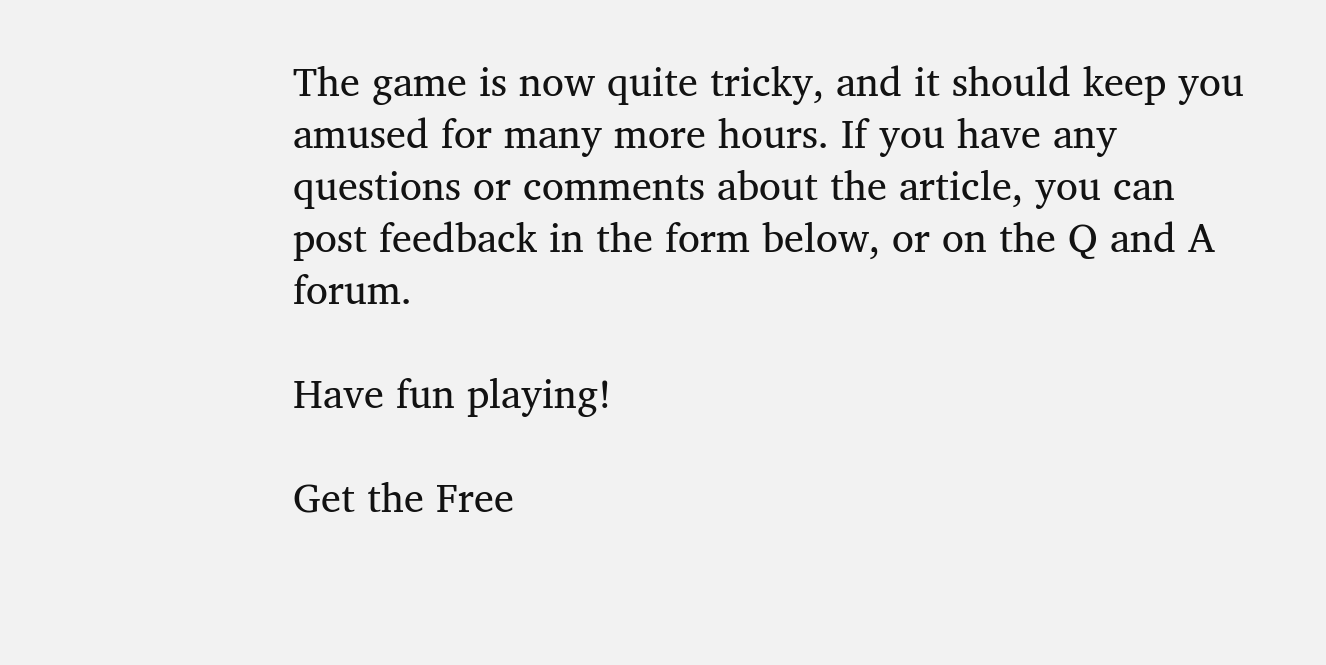The game is now quite tricky, and it should keep you amused for many more hours. If you have any questions or comments about the article, you can post feedback in the form below, or on the Q and A forum.

Have fun playing!

Get the Free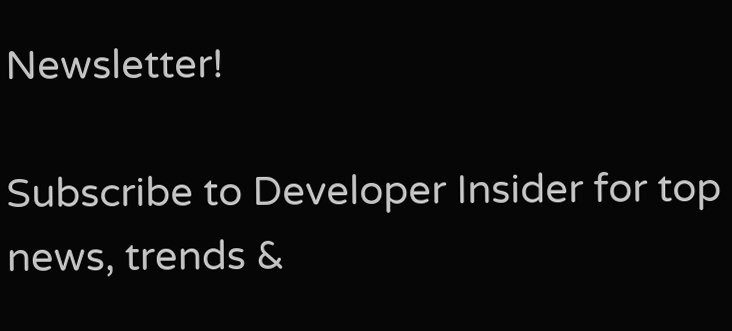Newsletter!

Subscribe to Developer Insider for top news, trends &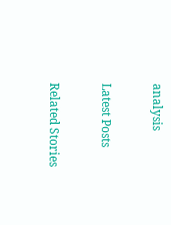analysis

Latest Posts

Related Stories